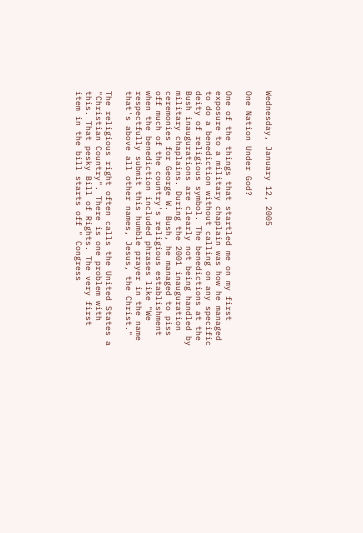Wednesday, January 12, 2005

One Nation Under God?

One of the things that startled me on my first exposure to a military chaplain was how he managed to do a benediction without calling on any specific deity of religious symbol. The benedictions at the Bush inaugurations are clearly not being handled by military chaplains. During the 2001 inauguration ceremonies for George W. Bush, he managed to piss off much of the country's religious establishment when the benediction included phrases like "We respectfully submit this humble prayer in the name that's above all other names, Jesus, the Christ."

The religious right often calls the United States a "Christian Country". There is one problem with this. That pesky Bill of Rights. The very first item in the bill starts off " Congress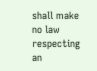shall make no law respecting an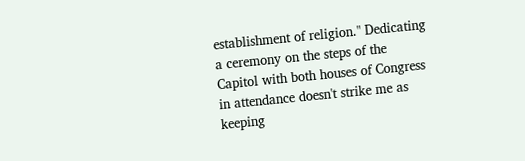establishment of religion." Dedicating a ceremony on the steps of the Capitol with both houses of Congress in attendance doesn't strike me as keeping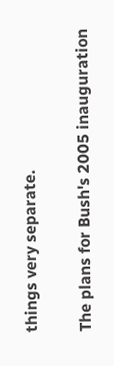things very separate.

The plans for Bush's 2005 inauguration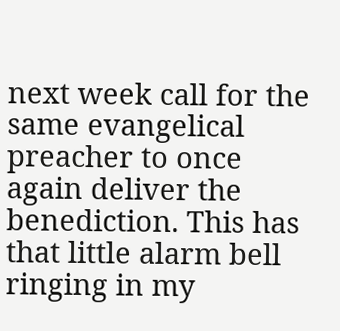next week call for the same evangelical preacher to once again deliver the benediction. This has that little alarm bell ringing in my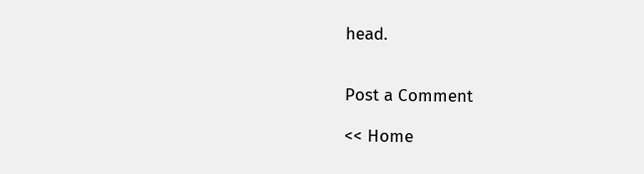head.


Post a Comment

<< Home